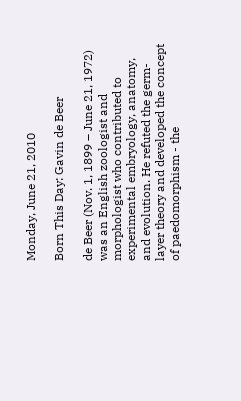Monday, June 21, 2010

Born This Day: Gavin de Beer

de Beer (Nov. 1, 1899 – June 21, 1972) was an English zoologist and morphologist who contributed to experimental embryology, anatomy, and evolution. He refuted the germ-layer theory and developed the concept of paedomorphism - the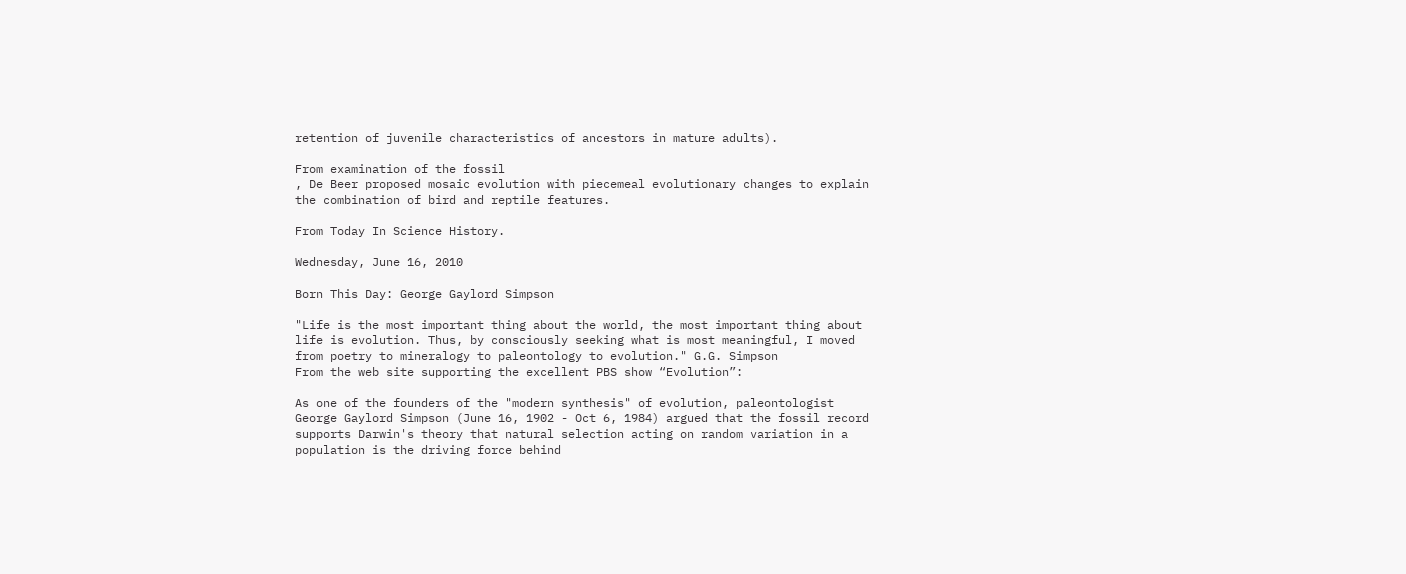retention of juvenile characteristics of ancestors in mature adults).

From examination of the fossil
, De Beer proposed mosaic evolution with piecemeal evolutionary changes to explain the combination of bird and reptile features.

From Today In Science History.

Wednesday, June 16, 2010

Born This Day: George Gaylord Simpson

"Life is the most important thing about the world, the most important thing about life is evolution. Thus, by consciously seeking what is most meaningful, I moved from poetry to mineralogy to paleontology to evolution." G.G. Simpson
From the web site supporting the excellent PBS show “Evolution”:

As one of the founders of the "modern synthesis" of evolution, paleontologist George Gaylord Simpson (June 16, 1902 - Oct 6, 1984) argued that the fossil record supports Darwin's theory that natural selection acting on random variation in a population is the driving force behind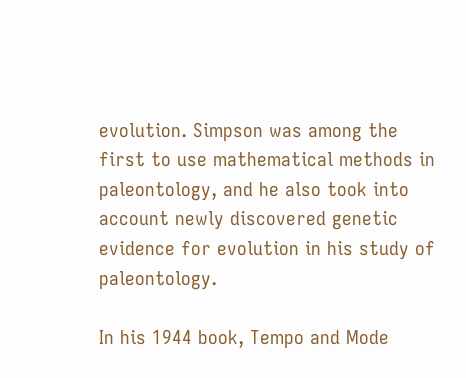evolution. Simpson was among the first to use mathematical methods in paleontology, and he also took into account newly discovered genetic evidence for evolution in his study of paleontology.

In his 1944 book, Tempo and Mode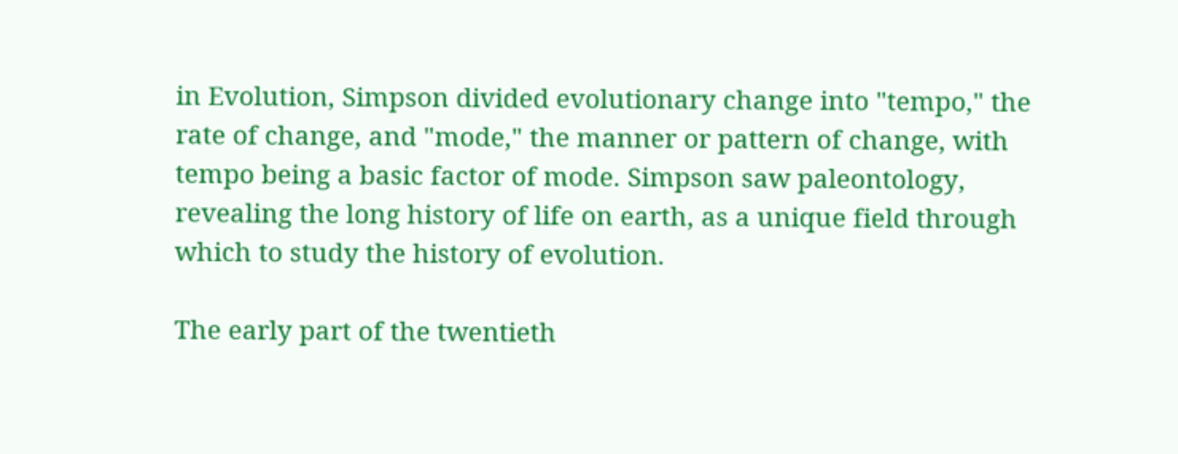in Evolution, Simpson divided evolutionary change into "tempo," the rate of change, and "mode," the manner or pattern of change, with tempo being a basic factor of mode. Simpson saw paleontology, revealing the long history of life on earth, as a unique field through which to study the history of evolution.

The early part of the twentieth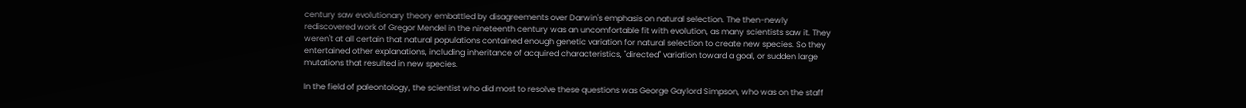century saw evolutionary theory embattled by disagreements over Darwin's emphasis on natural selection. The then-newly rediscovered work of Gregor Mendel in the nineteenth century was an uncomfortable fit with evolution, as many scientists saw it. They weren't at all certain that natural populations contained enough genetic variation for natural selection to create new species. So they entertained other explanations, including inheritance of acquired characteristics, "directed" variation toward a goal, or sudden large mutations that resulted in new species.

In the field of paleontology, the scientist who did most to resolve these questions was George Gaylord Simpson, who was on the staff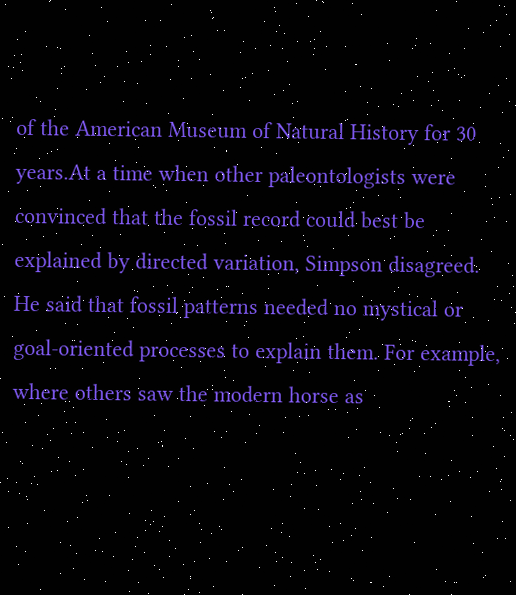of the American Museum of Natural History for 30 years.At a time when other paleontologists were convinced that the fossil record could best be explained by directed variation, Simpson disagreed. He said that fossil patterns needed no mystical or goal-oriented processes to explain them. For example, where others saw the modern horse as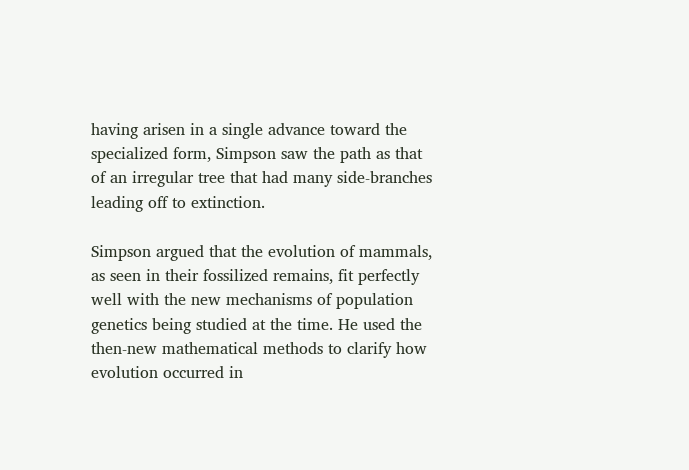having arisen in a single advance toward the specialized form, Simpson saw the path as that of an irregular tree that had many side-branches leading off to extinction.

Simpson argued that the evolution of mammals, as seen in their fossilized remains, fit perfectly well with the new mechanisms of population genetics being studied at the time. He used the then-new mathematical methods to clarify how evolution occurred in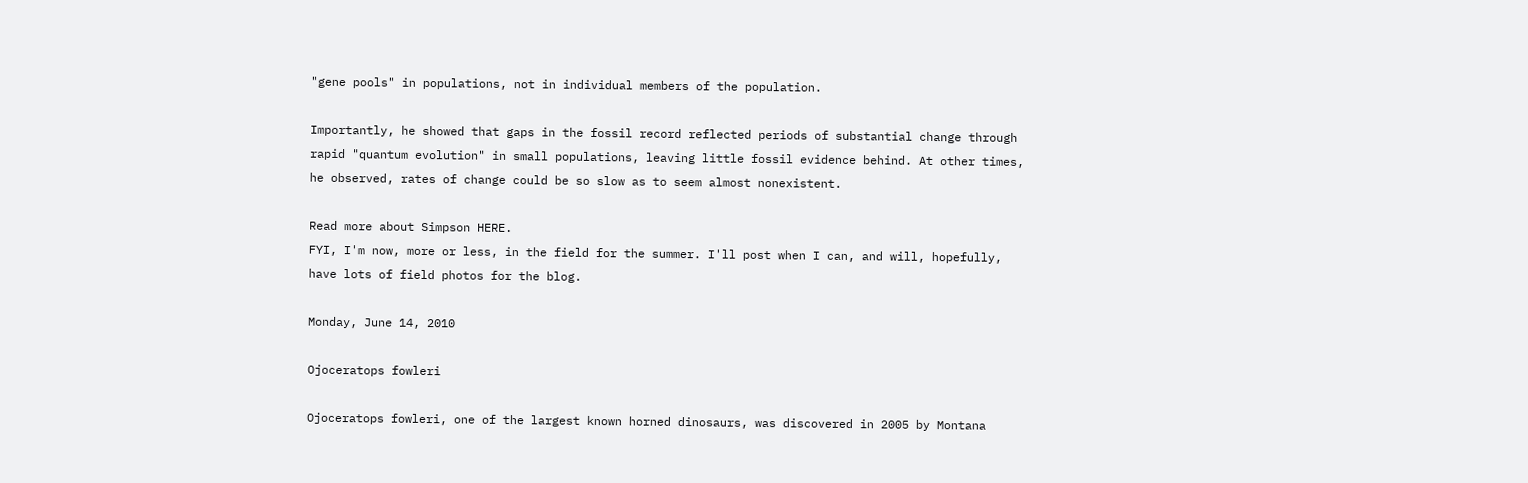"gene pools" in populations, not in individual members of the population.

Importantly, he showed that gaps in the fossil record reflected periods of substantial change through rapid "quantum evolution" in small populations, leaving little fossil evidence behind. At other times, he observed, rates of change could be so slow as to seem almost nonexistent.

Read more about Simpson HERE.
FYI, I'm now, more or less, in the field for the summer. I'll post when I can, and will, hopefully, have lots of field photos for the blog.

Monday, June 14, 2010

Ojoceratops fowleri

Ojoceratops fowleri, one of the largest known horned dinosaurs, was discovered in 2005 by Montana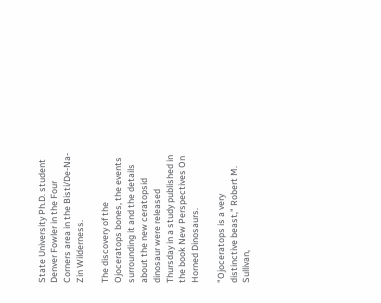State University Ph.D. student Denver Fowler in the Four Corners area in the Bisti/De-Na-Zin Wilderness.

The discovery of the Ojoceratops bones, the events surrounding it and the details about the new ceratopsid dinosaur were released Thursday in a study published in the book New Perspectives On Horned Dinosaurs.

"Ojoceratops is a very distinctive beast," Robert M. Sullivan,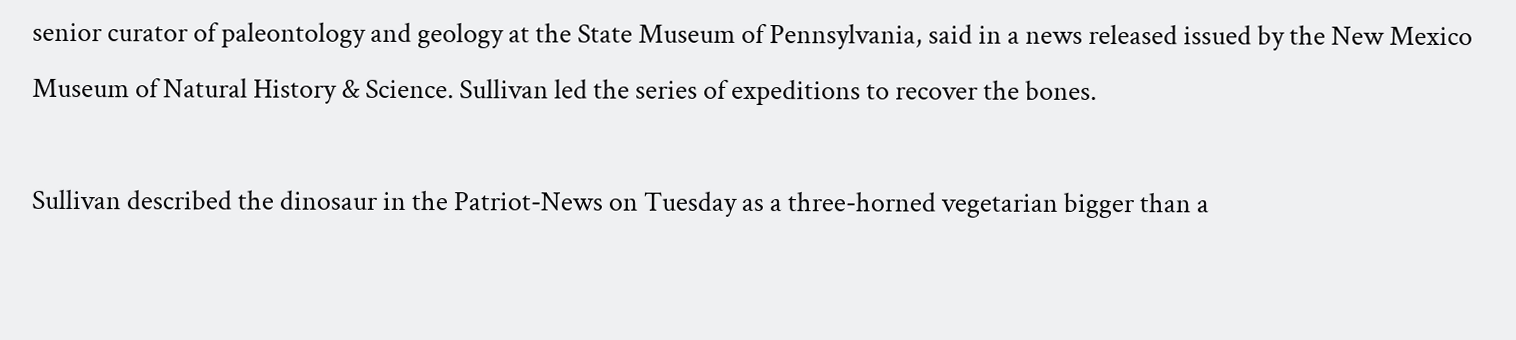senior curator of paleontology and geology at the State Museum of Pennsylvania, said in a news released issued by the New Mexico Museum of Natural History & Science. Sullivan led the series of expeditions to recover the bones.

Sullivan described the dinosaur in the Patriot-News on Tuesday as a three-horned vegetarian bigger than a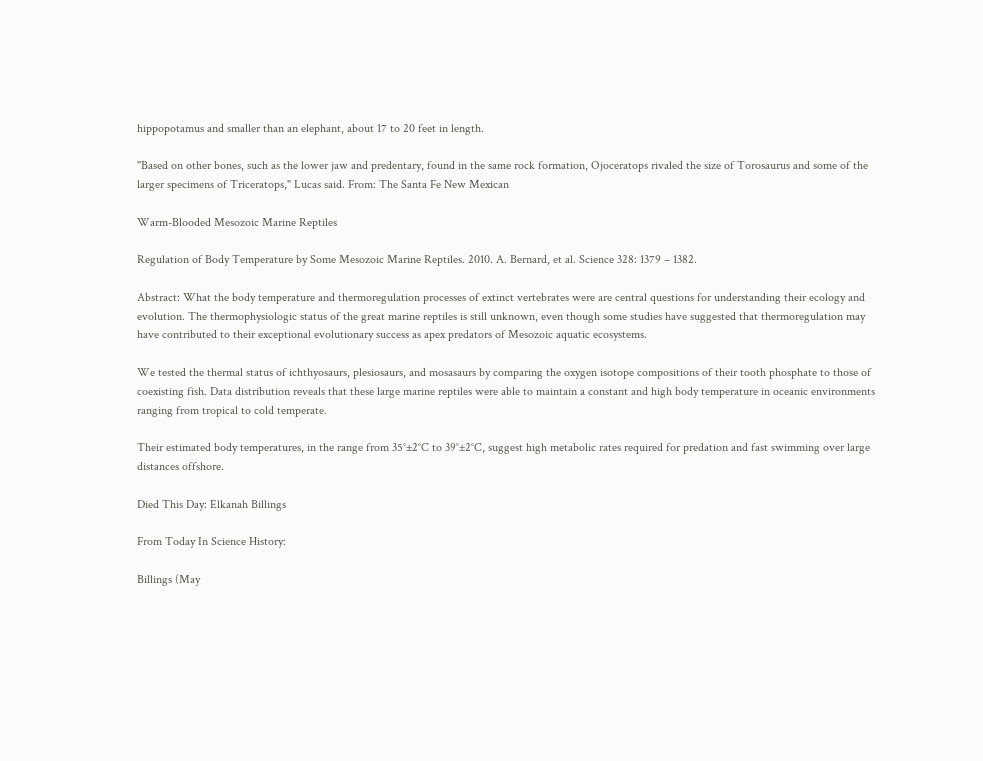hippopotamus and smaller than an elephant, about 17 to 20 feet in length.

"Based on other bones, such as the lower jaw and predentary, found in the same rock formation, Ojoceratops rivaled the size of Torosaurus and some of the larger specimens of Triceratops," Lucas said. From: The Santa Fe New Mexican

Warm-Blooded Mesozoic Marine Reptiles

Regulation of Body Temperature by Some Mesozoic Marine Reptiles. 2010. A. Bernard, et al. Science 328: 1379 – 1382.

Abstract: What the body temperature and thermoregulation processes of extinct vertebrates were are central questions for understanding their ecology and evolution. The thermophysiologic status of the great marine reptiles is still unknown, even though some studies have suggested that thermoregulation may have contributed to their exceptional evolutionary success as apex predators of Mesozoic aquatic ecosystems.

We tested the thermal status of ichthyosaurs, plesiosaurs, and mosasaurs by comparing the oxygen isotope compositions of their tooth phosphate to those of coexisting fish. Data distribution reveals that these large marine reptiles were able to maintain a constant and high body temperature in oceanic environments ranging from tropical to cold temperate.

Their estimated body temperatures, in the range from 35°±2°C to 39°±2°C, suggest high metabolic rates required for predation and fast swimming over large distances offshore.

Died This Day: Elkanah Billings

From Today In Science History:

Billings (May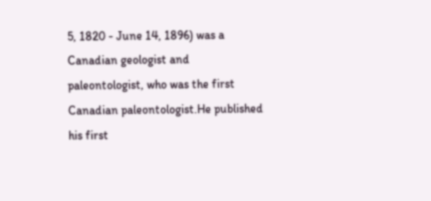5, 1820 - June 14, 1896) was a Canadian geologist and paleontologist, who was the first Canadian paleontologist.He published his first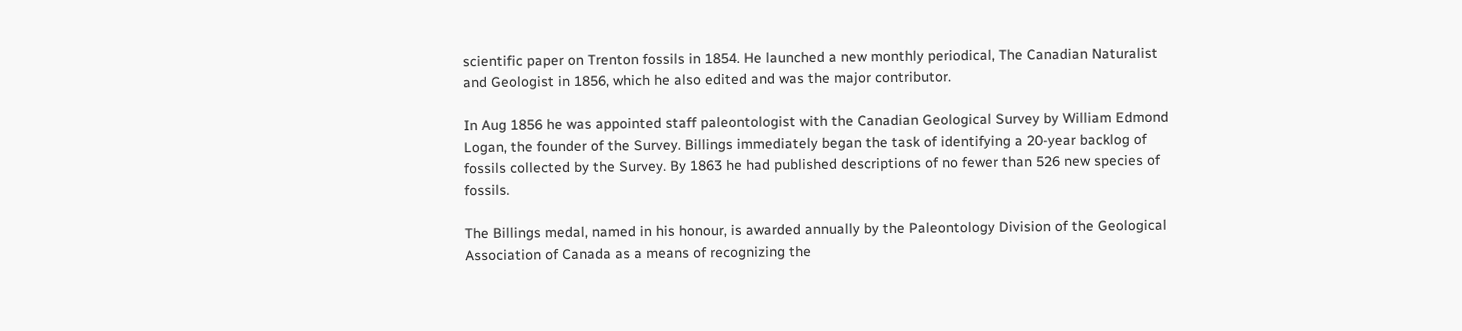scientific paper on Trenton fossils in 1854. He launched a new monthly periodical, The Canadian Naturalist and Geologist in 1856, which he also edited and was the major contributor.

In Aug 1856 he was appointed staff paleontologist with the Canadian Geological Survey by William Edmond Logan, the founder of the Survey. Billings immediately began the task of identifying a 20-year backlog of fossils collected by the Survey. By 1863 he had published descriptions of no fewer than 526 new species of fossils.

The Billings medal, named in his honour, is awarded annually by the Paleontology Division of the Geological Association of Canada as a means of recognizing the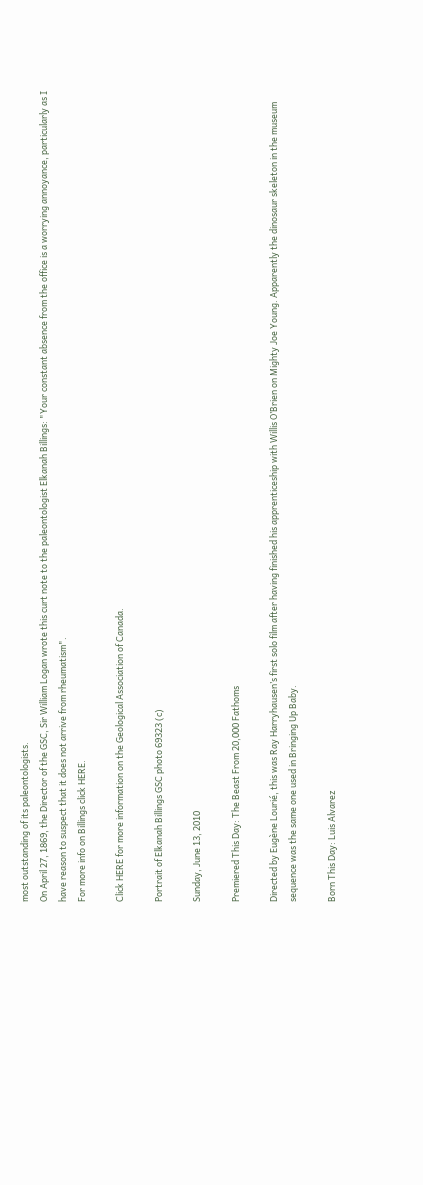most outstanding of its paleontologists.
On April 27, 1869, the Director of the GSC, Sir William Logan wrote this curt note to the paleontologist Elkanah Billings: "Your constant absence from the office is a worrying annoyance, particularly as I have reason to suspect that it does not arrive from rheumatism".
For more info on Billings click HERE.

Click HERE for more information on the Geological Association of Canada.

Portrait of Elkanah Billings GSC photo 69323 (c)

Sunday, June 13, 2010

Premiered This Day: The Beast From 20,000 Fathoms

Directed by Eugène Lourié, this was Ray Harryhausen’s first solo film after having finished his apprenticeship with Willis O’Brien on Mighty Joe Young. Apparently the dinosaur skeleton in the museum sequence was the same one used in Bringing Up Baby.

Born This Day: Luis Alvarez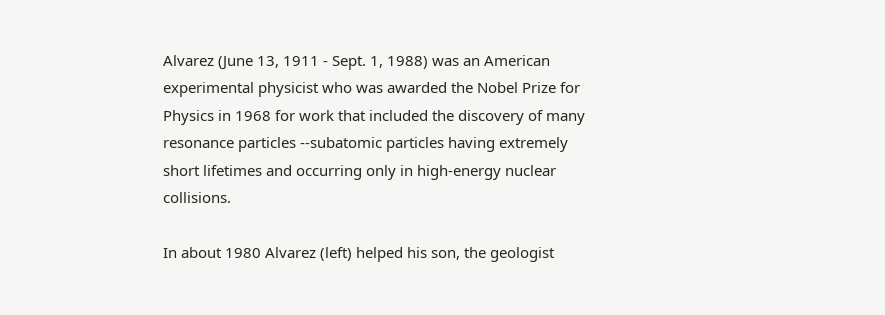Alvarez (June 13, 1911 - Sept. 1, 1988) was an American experimental physicist who was awarded the Nobel Prize for Physics in 1968 for work that included the discovery of many resonance particles --subatomic particles having extremely short lifetimes and occurring only in high-energy nuclear collisions.

In about 1980 Alvarez (left) helped his son, the geologist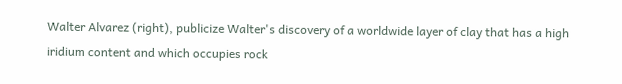Walter Alvarez (right), publicize Walter's discovery of a worldwide layer of clay that has a high iridium content and which occupies rock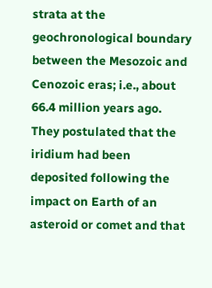strata at the geochronological boundary between the Mesozoic and Cenozoic eras; i.e., about 66.4 million years ago. They postulated that the iridium had been deposited following the impact on Earth of an asteroid or comet and that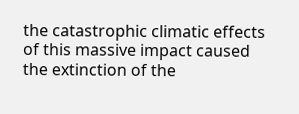the catastrophic climatic effects of this massive impact caused the extinction of the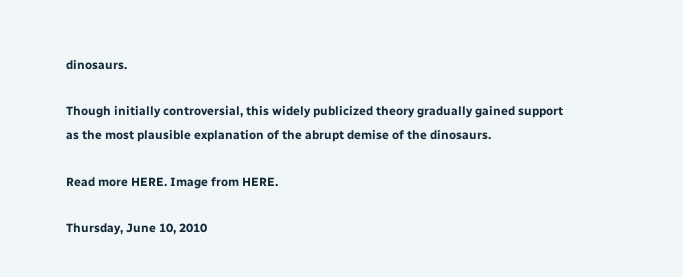dinosaurs.

Though initially controversial, this widely publicized theory gradually gained support as the most plausible explanation of the abrupt demise of the dinosaurs.

Read more HERE. Image from HERE.

Thursday, June 10, 2010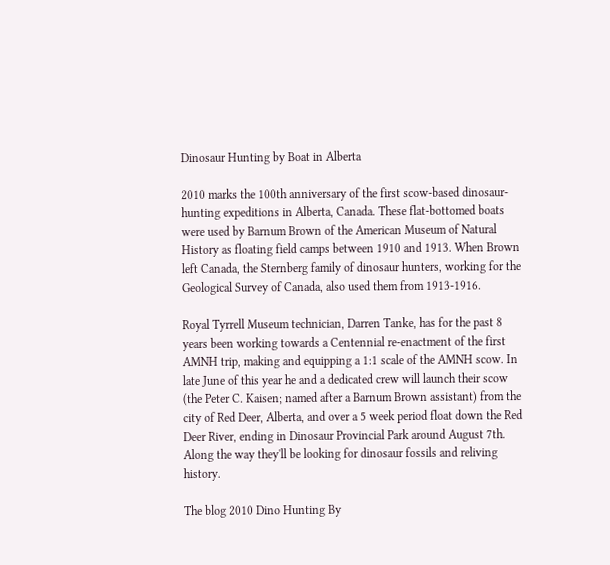Dinosaur Hunting by Boat in Alberta

2010 marks the 100th anniversary of the first scow-based dinosaur-hunting expeditions in Alberta, Canada. These flat-bottomed boats were used by Barnum Brown of the American Museum of Natural History as floating field camps between 1910 and 1913. When Brown left Canada, the Sternberg family of dinosaur hunters, working for the Geological Survey of Canada, also used them from 1913-1916.

Royal Tyrrell Museum technician, Darren Tanke, has for the past 8 years been working towards a Centennial re-enactment of the first AMNH trip, making and equipping a 1:1 scale of the AMNH scow. In late June of this year he and a dedicated crew will launch their scow (the Peter C. Kaisen; named after a Barnum Brown assistant) from the city of Red Deer, Alberta, and over a 5 week period float down the Red Deer River, ending in Dinosaur Provincial Park around August 7th. Along the way they'll be looking for dinosaur fossils and reliving history.

The blog 2010 Dino Hunting By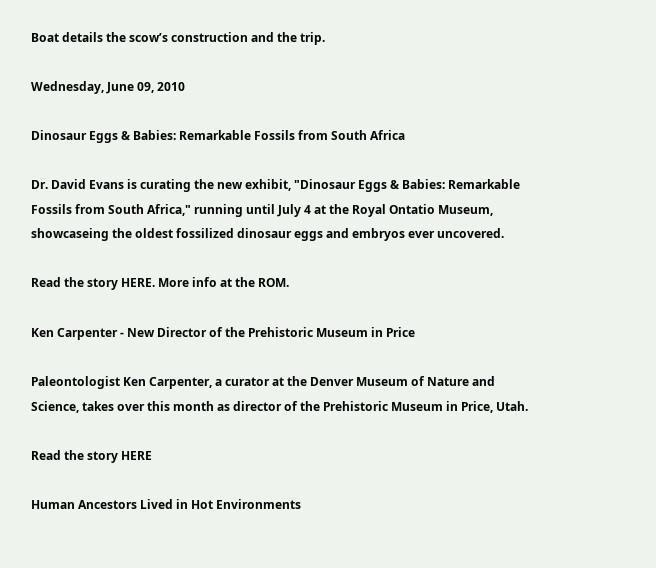Boat details the scow’s construction and the trip.

Wednesday, June 09, 2010

Dinosaur Eggs & Babies: Remarkable Fossils from South Africa

Dr. David Evans is curating the new exhibit, "Dinosaur Eggs & Babies: Remarkable Fossils from South Africa," running until July 4 at the Royal Ontatio Museum, showcaseing the oldest fossilized dinosaur eggs and embryos ever uncovered.

Read the story HERE. More info at the ROM.

Ken Carpenter - New Director of the Prehistoric Museum in Price

Paleontologist Ken Carpenter, a curator at the Denver Museum of Nature and Science, takes over this month as director of the Prehistoric Museum in Price, Utah.

Read the story HERE

Human Ancestors Lived in Hot Environments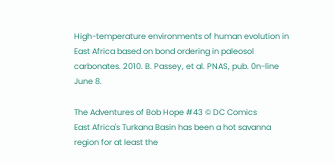High-temperature environments of human evolution in East Africa based on bond ordering in paleosol carbonates. 2010. B. Passey, et al. PNAS, pub. 0n-line June 8.

The Adventures of Bob Hope #43 © DC Comics
East Africa's Turkana Basin has been a hot savanna region for at least the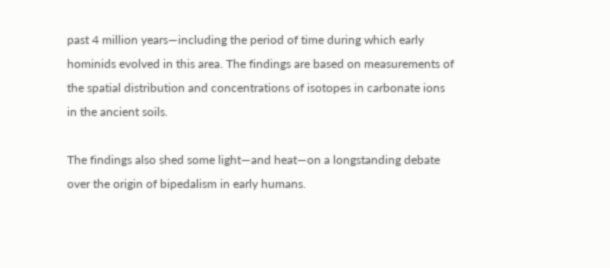past 4 million years—including the period of time during which early hominids evolved in this area. The findings are based on measurements of the spatial distribution and concentrations of isotopes in carbonate ions in the ancient soils.

The findings also shed some light—and heat—on a longstanding debate over the origin of bipedalism in early humans.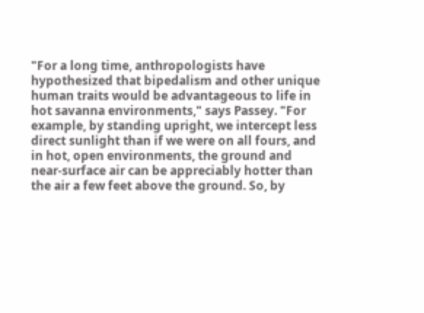"For a long time, anthropologists have hypothesized that bipedalism and other unique human traits would be advantageous to life in hot savanna environments," says Passey. "For example, by standing upright, we intercept less direct sunlight than if we were on all fours, and in hot, open environments, the ground and near-surface air can be appreciably hotter than the air a few feet above the ground. So, by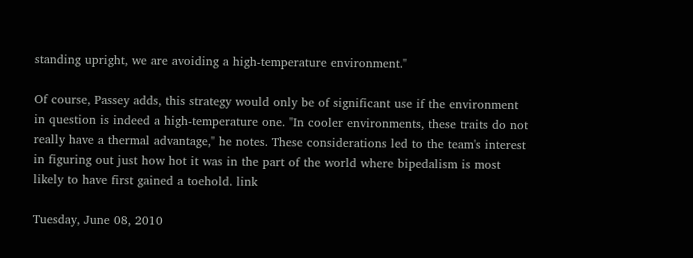standing upright, we are avoiding a high-temperature environment."

Of course, Passey adds, this strategy would only be of significant use if the environment in question is indeed a high-temperature one. "In cooler environments, these traits do not really have a thermal advantage," he notes. These considerations led to the team's interest in figuring out just how hot it was in the part of the world where bipedalism is most likely to have first gained a toehold. link

Tuesday, June 08, 2010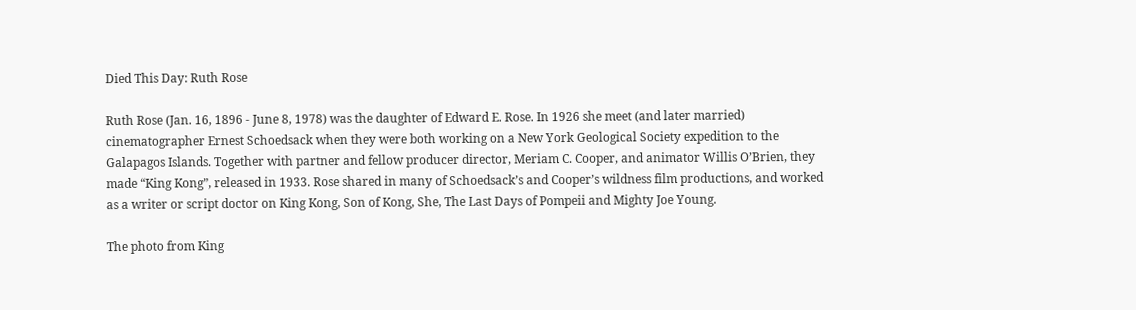Died This Day: Ruth Rose

Ruth Rose (Jan. 16, 1896 - June 8, 1978) was the daughter of Edward E. Rose. In 1926 she meet (and later married) cinematographer Ernest Schoedsack when they were both working on a New York Geological Society expedition to the Galapagos Islands. Together with partner and fellow producer director, Meriam C. Cooper, and animator Willis O’Brien, they made “King Kong”, released in 1933. Rose shared in many of Schoedsack’s and Cooper’s wildness film productions, and worked as a writer or script doctor on King Kong, Son of Kong, She, The Last Days of Pompeii and Mighty Joe Young.

The photo from King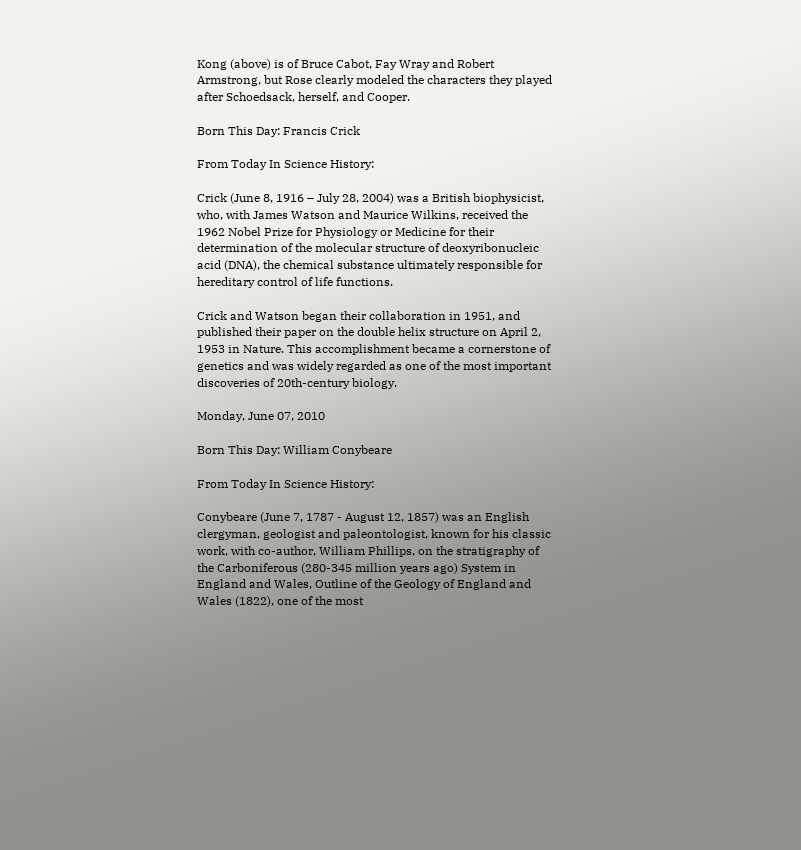Kong (above) is of Bruce Cabot, Fay Wray and Robert Armstrong, but Rose clearly modeled the characters they played after Schoedsack, herself, and Cooper.

Born This Day: Francis Crick

From Today In Science History:

Crick (June 8, 1916 – July 28, 2004) was a British biophysicist, who, with James Watson and Maurice Wilkins, received the 1962 Nobel Prize for Physiology or Medicine for their determination of the molecular structure of deoxyribonucleic acid (DNA), the chemical substance ultimately responsible for hereditary control of life functions.

Crick and Watson began their collaboration in 1951, and published their paper on the double helix structure on April 2, 1953 in Nature. This accomplishment became a cornerstone of genetics and was widely regarded as one of the most important discoveries of 20th-century biology.

Monday, June 07, 2010

Born This Day: William Conybeare

From Today In Science History:

Conybeare (June 7, 1787 - August 12, 1857) was an English clergyman, geologist and paleontologist, known for his classic work, with co-author, William Phillips, on the stratigraphy of the Carboniferous (280-345 million years ago) System in England and Wales, Outline of the Geology of England and Wales (1822), one of the most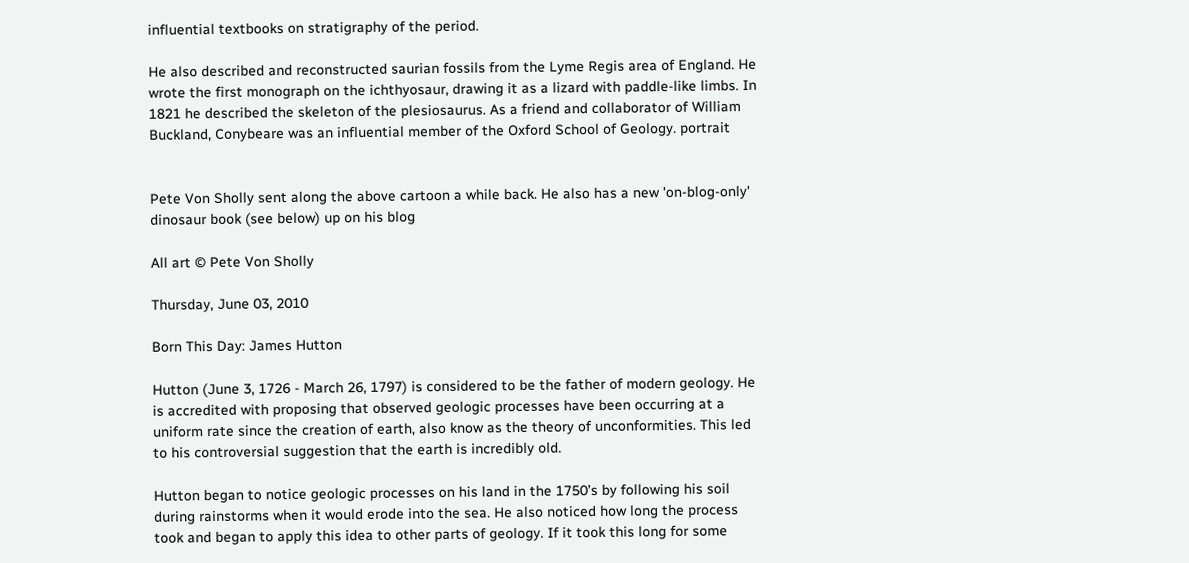influential textbooks on stratigraphy of the period.

He also described and reconstructed saurian fossils from the Lyme Regis area of England. He wrote the first monograph on the ichthyosaur, drawing it as a lizard with paddle-like limbs. In 1821 he described the skeleton of the plesiosaurus. As a friend and collaborator of William Buckland, Conybeare was an influential member of the Oxford School of Geology. portrait


Pete Von Sholly sent along the above cartoon a while back. He also has a new 'on-blog-only' dinosaur book (see below) up on his blog

All art © Pete Von Sholly

Thursday, June 03, 2010

Born This Day: James Hutton

Hutton (June 3, 1726 - March 26, 1797) is considered to be the father of modern geology. He is accredited with proposing that observed geologic processes have been occurring at a uniform rate since the creation of earth, also know as the theory of unconformities. This led to his controversial suggestion that the earth is incredibly old.

Hutton began to notice geologic processes on his land in the 1750’s by following his soil during rainstorms when it would erode into the sea. He also noticed how long the process took and began to apply this idea to other parts of geology. If it took this long for some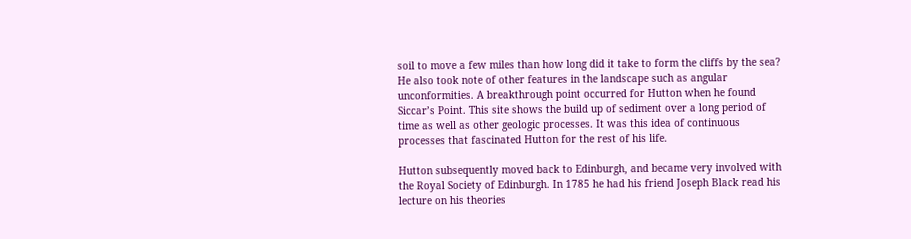soil to move a few miles than how long did it take to form the cliffs by the sea? He also took note of other features in the landscape such as angular unconformities. A breakthrough point occurred for Hutton when he found Siccar’s Point. This site shows the build up of sediment over a long period of time as well as other geologic processes. It was this idea of continuous processes that fascinated Hutton for the rest of his life.

Hutton subsequently moved back to Edinburgh, and became very involved with the Royal Society of Edinburgh. In 1785 he had his friend Joseph Black read his lecture on his theories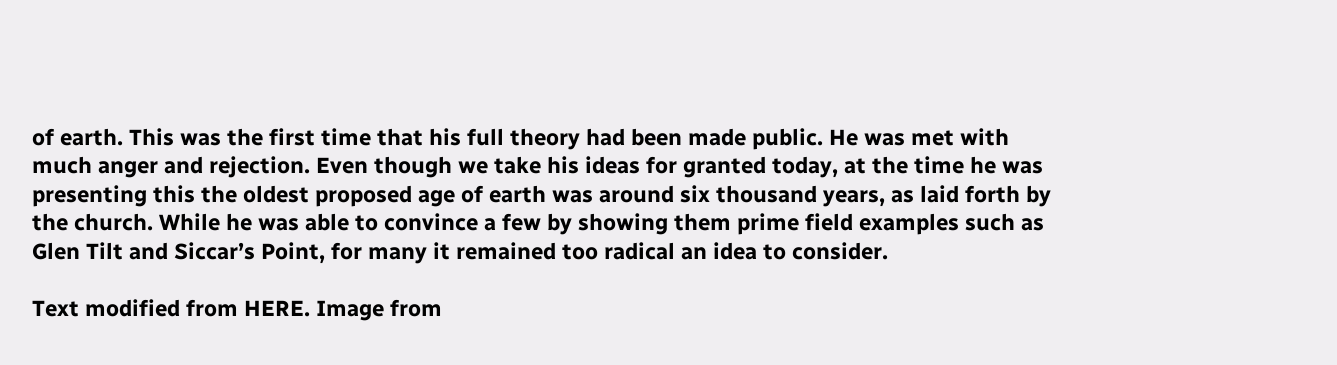of earth. This was the first time that his full theory had been made public. He was met with much anger and rejection. Even though we take his ideas for granted today, at the time he was presenting this the oldest proposed age of earth was around six thousand years, as laid forth by the church. While he was able to convince a few by showing them prime field examples such as Glen Tilt and Siccar’s Point, for many it remained too radical an idea to consider.

Text modified from HERE. Image from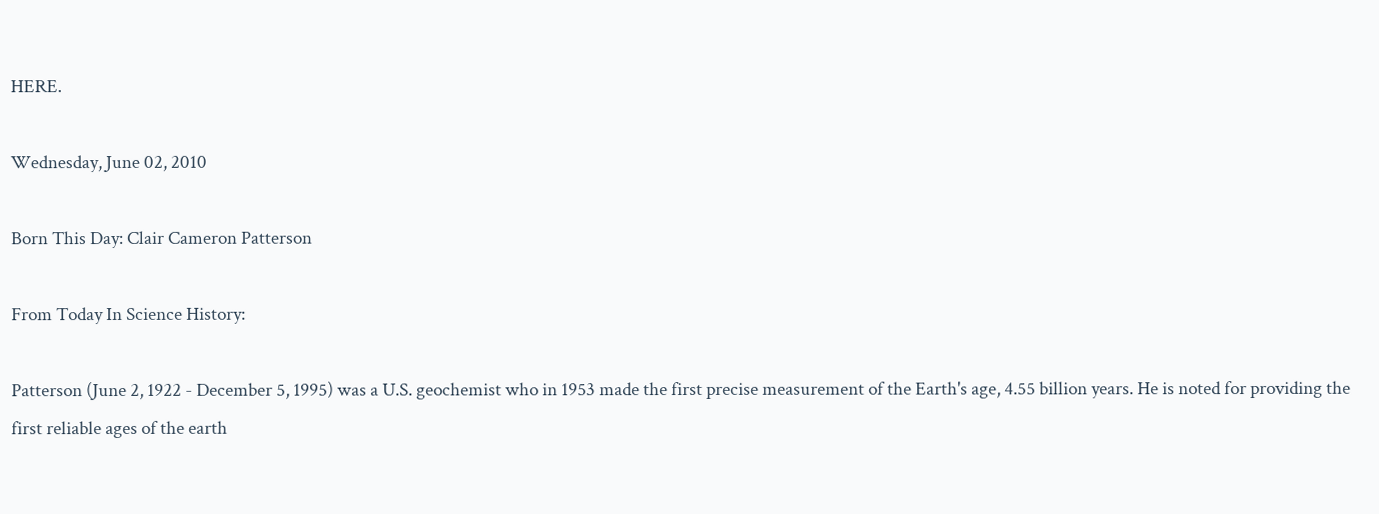HERE.

Wednesday, June 02, 2010

Born This Day: Clair Cameron Patterson

From Today In Science History:

Patterson (June 2, 1922 - December 5, 1995) was a U.S. geochemist who in 1953 made the first precise measurement of the Earth's age, 4.55 billion years. He is noted for providing the first reliable ages of the earth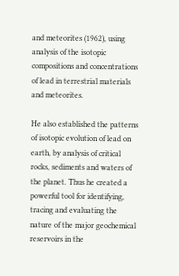and meteorites (1962), using analysis of the isotopic compositions and concentrations of lead in terrestrial materials and meteorites.

He also established the patterns of isotopic evolution of lead on earth, by analysis of critical rocks, sediments and waters of the planet. Thus he created a powerful tool for identifying, tracing and evaluating the nature of the major geochemical reservoirs in the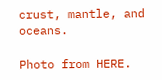crust, mantle, and oceans.

Photo from HERE.